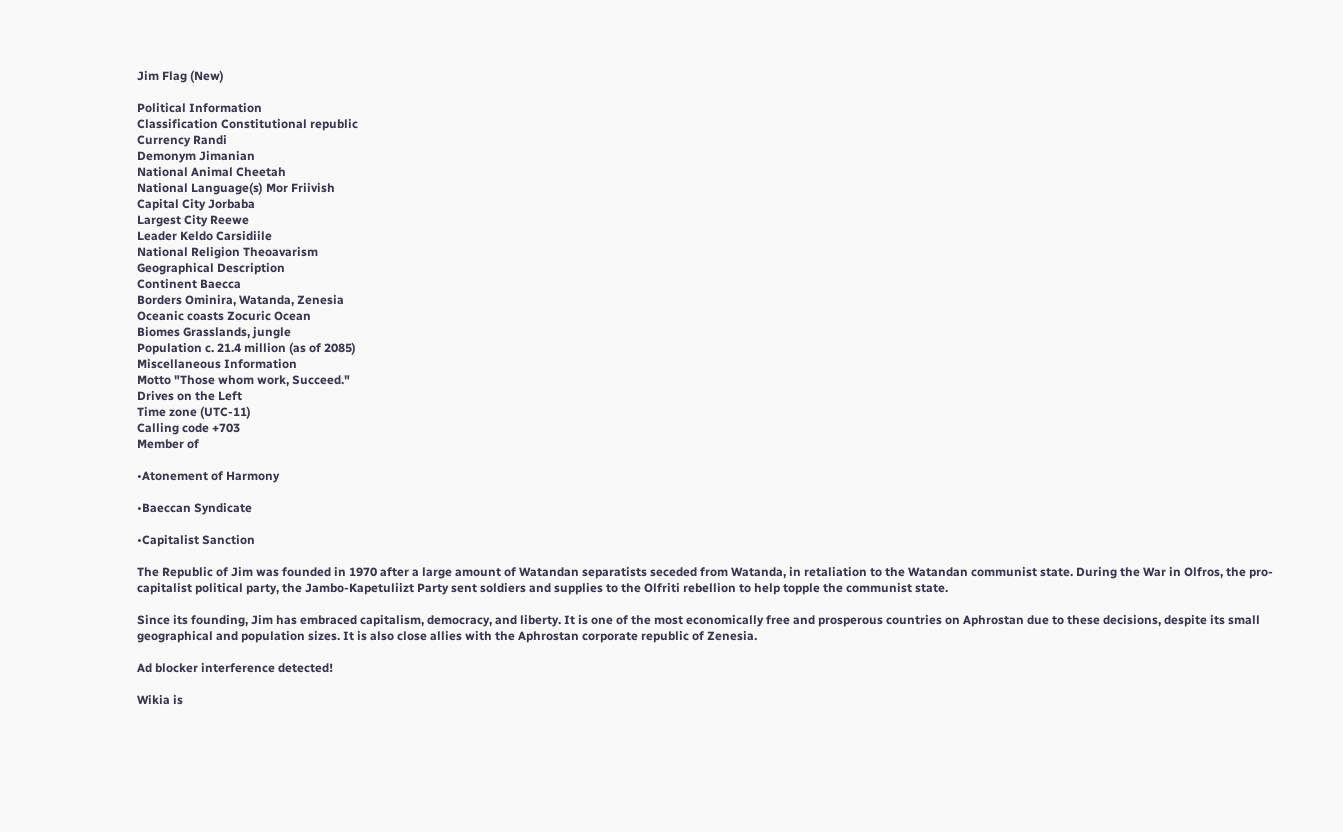Jim Flag (New)

Political Information
Classification Constitutional republic
Currency Randi
Demonym Jimanian
National Animal Cheetah
National Language(s) Mor Friivish
Capital City Jorbaba
Largest City Reewe
Leader Keldo Carsidiile
National Religion Theoavarism
Geographical Description
Continent Baecca
Borders Ominira, Watanda, Zenesia
Oceanic coasts Zocuric Ocean
Biomes Grasslands, jungle
Population c. 21.4 million (as of 2085)
Miscellaneous Information
Motto "Those whom work, Succeed."
Drives on the Left
Time zone (UTC-11)
Calling code +703
Member of

•Atonement of Harmony

•Baeccan Syndicate

•Capitalist Sanction

The Republic of Jim was founded in 1970 after a large amount of Watandan separatists seceded from Watanda, in retaliation to the Watandan communist state. During the War in Olfros, the pro-capitalist political party, the Jambo-Kapetuliizt Party sent soldiers and supplies to the Olfriti rebellion to help topple the communist state.

Since its founding, Jim has embraced capitalism, democracy, and liberty. It is one of the most economically free and prosperous countries on Aphrostan due to these decisions, despite its small geographical and population sizes. It is also close allies with the Aphrostan corporate republic of Zenesia.

Ad blocker interference detected!

Wikia is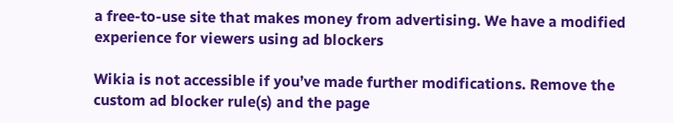a free-to-use site that makes money from advertising. We have a modified experience for viewers using ad blockers

Wikia is not accessible if you’ve made further modifications. Remove the custom ad blocker rule(s) and the page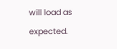will load as expected.